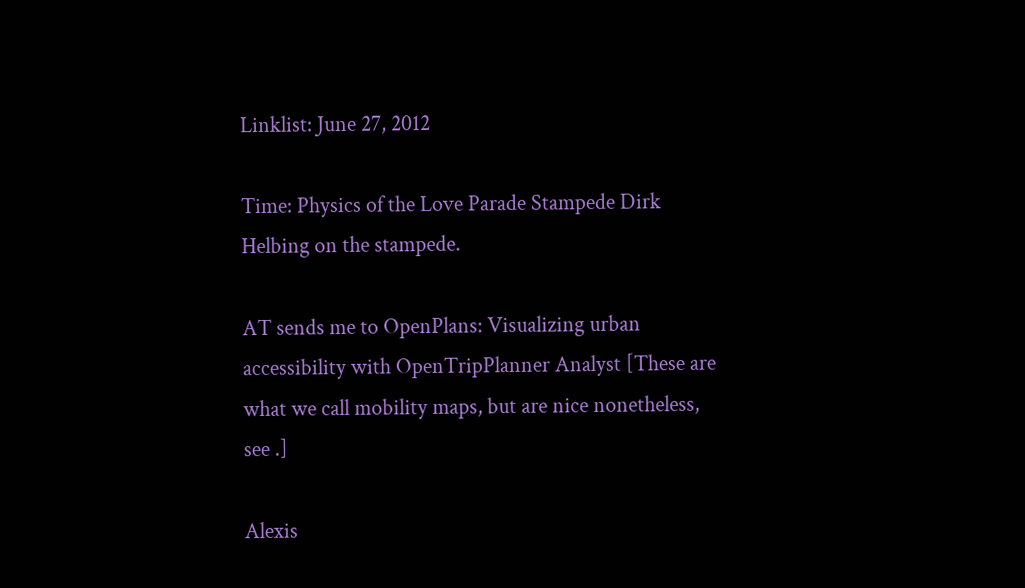Linklist: June 27, 2012

Time: Physics of the Love Parade Stampede Dirk Helbing on the stampede.

AT sends me to OpenPlans: Visualizing urban accessibility with OpenTripPlanner Analyst [These are what we call mobility maps, but are nice nonetheless, see .]

Alexis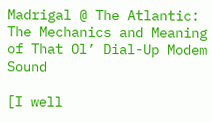Madrigal @ The Atlantic: The Mechanics and Meaning of That Ol’ Dial-Up Modem Sound

[I well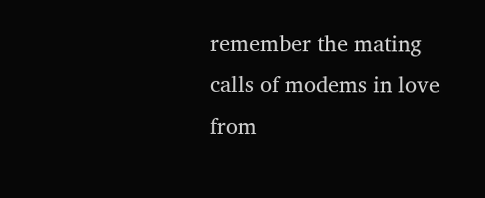remember the mating calls of modems in love from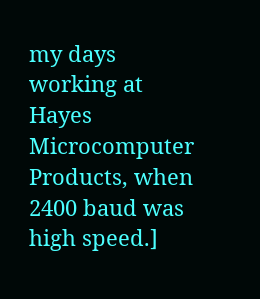my days working at Hayes Microcomputer Products, when 2400 baud was high speed.]